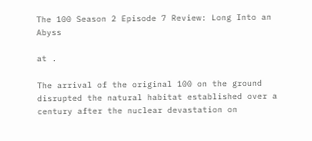The 100 Season 2 Episode 7 Review: Long Into an Abyss

at .

The arrival of the original 100 on the ground disrupted the natural habitat established over a century after the nuclear devastation on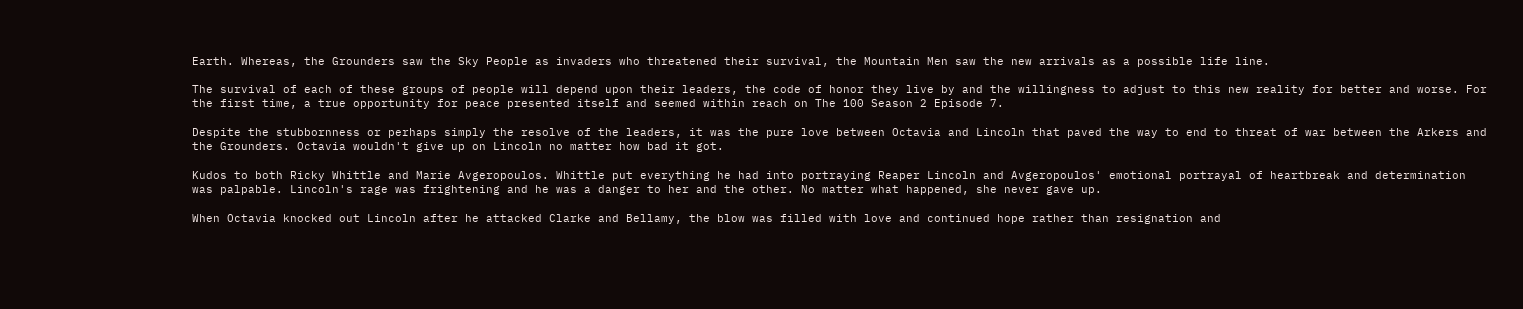Earth. Whereas, the Grounders saw the Sky People as invaders who threatened their survival, the Mountain Men saw the new arrivals as a possible life line.

The survival of each of these groups of people will depend upon their leaders, the code of honor they live by and the willingness to adjust to this new reality for better and worse. For the first time, a true opportunity for peace presented itself and seemed within reach on The 100 Season 2 Episode 7.

Despite the stubbornness or perhaps simply the resolve of the leaders, it was the pure love between Octavia and Lincoln that paved the way to end to threat of war between the Arkers and the Grounders. Octavia wouldn't give up on Lincoln no matter how bad it got.

Kudos to both Ricky Whittle and Marie Avgeropoulos. Whittle put everything he had into portraying Reaper Lincoln and Avgeropoulos' emotional portrayal of heartbreak and determination was palpable. Lincoln's rage was frightening and he was a danger to her and the other. No matter what happened, she never gave up.

When Octavia knocked out Lincoln after he attacked Clarke and Bellamy, the blow was filled with love and continued hope rather than resignation and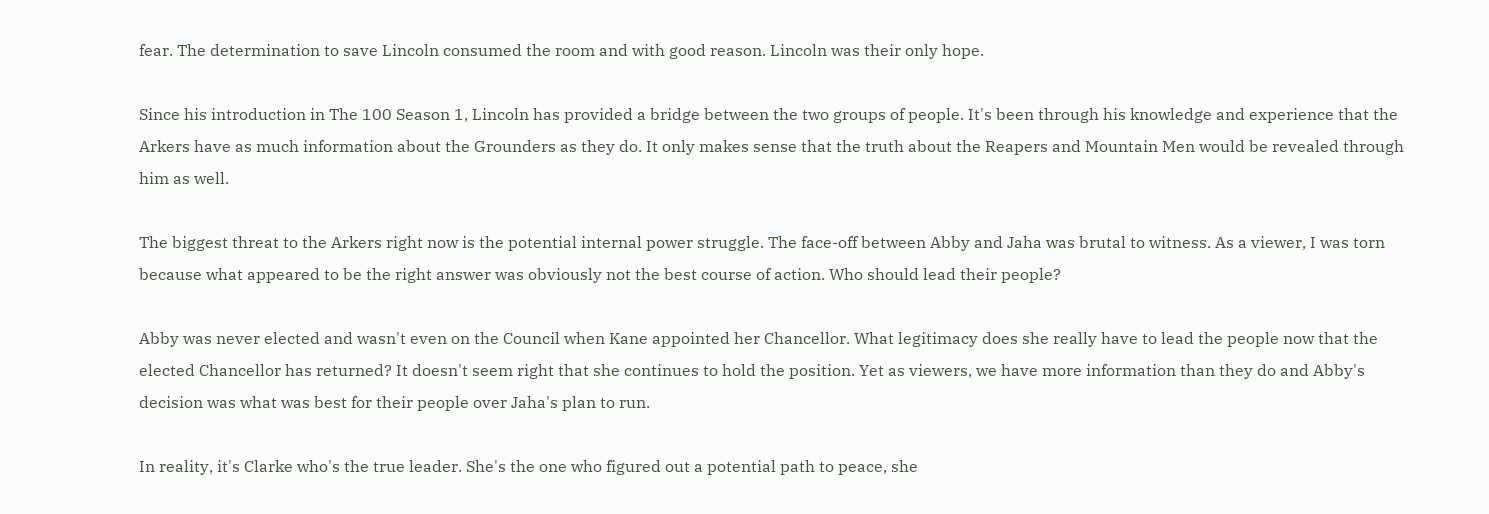fear. The determination to save Lincoln consumed the room and with good reason. Lincoln was their only hope.

Since his introduction in The 100 Season 1, Lincoln has provided a bridge between the two groups of people. It's been through his knowledge and experience that the Arkers have as much information about the Grounders as they do. It only makes sense that the truth about the Reapers and Mountain Men would be revealed through him as well.

The biggest threat to the Arkers right now is the potential internal power struggle. The face-off between Abby and Jaha was brutal to witness. As a viewer, I was torn because what appeared to be the right answer was obviously not the best course of action. Who should lead their people?

Abby was never elected and wasn't even on the Council when Kane appointed her Chancellor. What legitimacy does she really have to lead the people now that the elected Chancellor has returned? It doesn't seem right that she continues to hold the position. Yet as viewers, we have more information than they do and Abby's decision was what was best for their people over Jaha's plan to run.

In reality, it's Clarke who's the true leader. She's the one who figured out a potential path to peace, she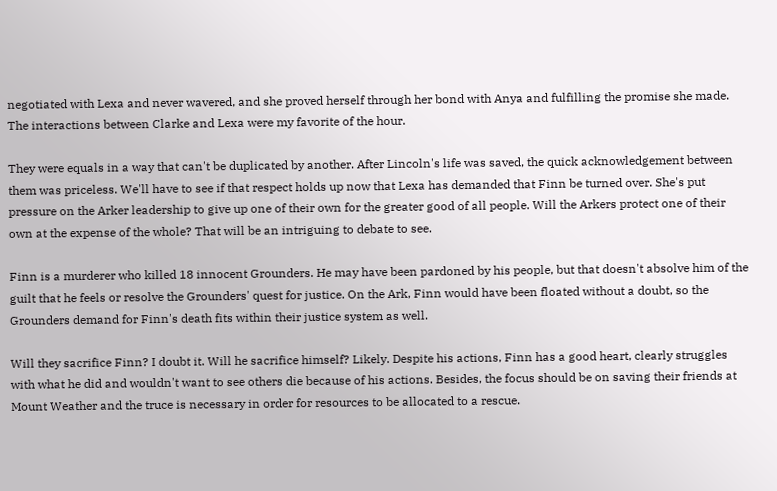negotiated with Lexa and never wavered, and she proved herself through her bond with Anya and fulfilling the promise she made. The interactions between Clarke and Lexa were my favorite of the hour.

They were equals in a way that can't be duplicated by another. After Lincoln's life was saved, the quick acknowledgement between them was priceless. We'll have to see if that respect holds up now that Lexa has demanded that Finn be turned over. She's put pressure on the Arker leadership to give up one of their own for the greater good of all people. Will the Arkers protect one of their own at the expense of the whole? That will be an intriguing to debate to see.

Finn is a murderer who killed 18 innocent Grounders. He may have been pardoned by his people, but that doesn't absolve him of the guilt that he feels or resolve the Grounders' quest for justice. On the Ark, Finn would have been floated without a doubt, so the Grounders demand for Finn's death fits within their justice system as well.

Will they sacrifice Finn? I doubt it. Will he sacrifice himself? Likely. Despite his actions, Finn has a good heart, clearly struggles with what he did and wouldn't want to see others die because of his actions. Besides, the focus should be on saving their friends at Mount Weather and the truce is necessary in order for resources to be allocated to a rescue.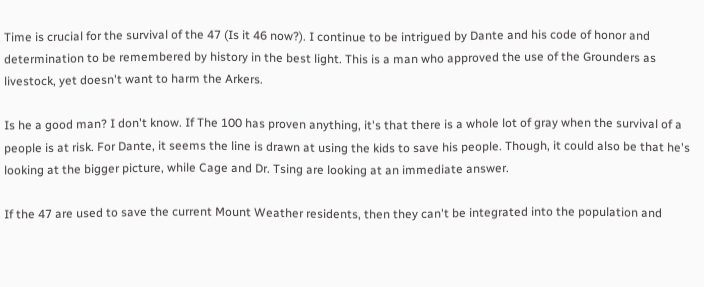Time is crucial for the survival of the 47 (Is it 46 now?). I continue to be intrigued by Dante and his code of honor and determination to be remembered by history in the best light. This is a man who approved the use of the Grounders as livestock, yet doesn't want to harm the Arkers.

Is he a good man? I don't know. If The 100 has proven anything, it's that there is a whole lot of gray when the survival of a people is at risk. For Dante, it seems the line is drawn at using the kids to save his people. Though, it could also be that he's looking at the bigger picture, while Cage and Dr. Tsing are looking at an immediate answer.

If the 47 are used to save the current Mount Weather residents, then they can't be integrated into the population and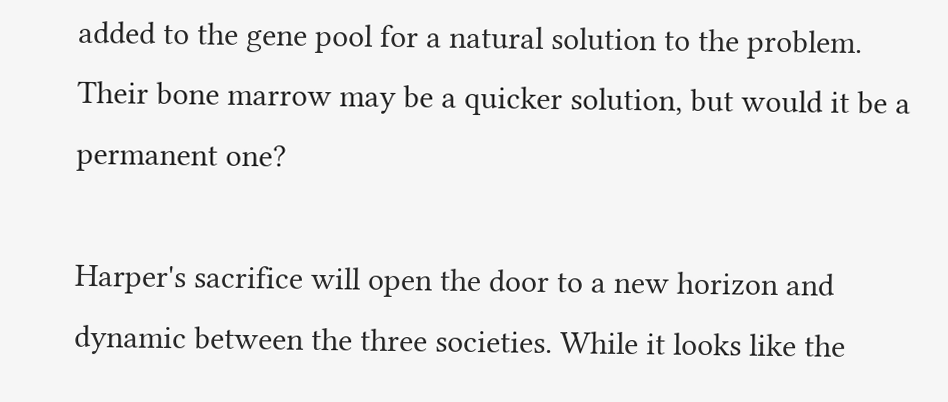added to the gene pool for a natural solution to the problem. Their bone marrow may be a quicker solution, but would it be a permanent one?

Harper's sacrifice will open the door to a new horizon and dynamic between the three societies. While it looks like the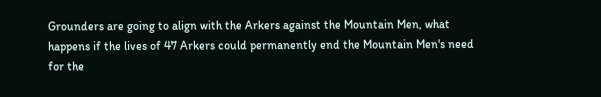Grounders are going to align with the Arkers against the Mountain Men, what happens if the lives of 47 Arkers could permanently end the Mountain Men's need for the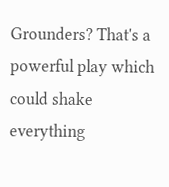Grounders? That's a powerful play which could shake everything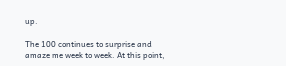up.

The 100 continues to surprise and amaze me week to week. At this point,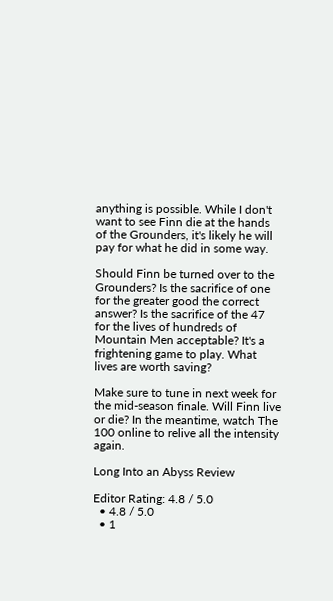anything is possible. While I don't want to see Finn die at the hands of the Grounders, it's likely he will pay for what he did in some way.

Should Finn be turned over to the Grounders? Is the sacrifice of one for the greater good the correct answer? Is the sacrifice of the 47 for the lives of hundreds of Mountain Men acceptable? It's a frightening game to play. What lives are worth saving?

Make sure to tune in next week for the mid-season finale. Will Finn live or die? In the meantime, watch The 100 online to relive all the intensity again.

Long Into an Abyss Review

Editor Rating: 4.8 / 5.0
  • 4.8 / 5.0
  • 1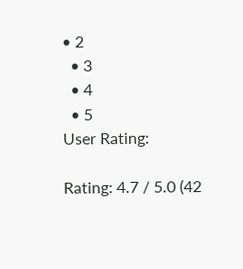• 2
  • 3
  • 4
  • 5
User Rating:

Rating: 4.7 / 5.0 (42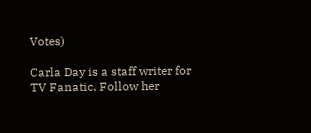Votes)

Carla Day is a staff writer for TV Fanatic. Follow her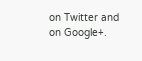on Twitter and on Google+.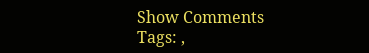Show Comments
Tags: ,